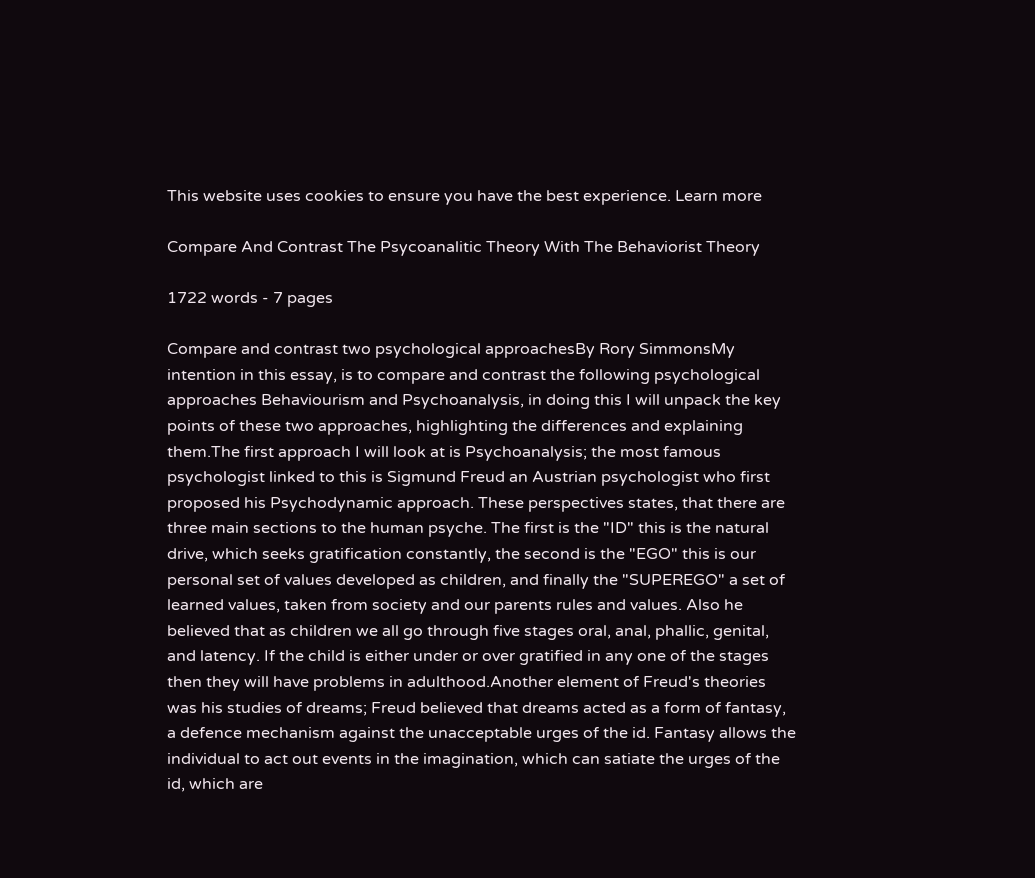This website uses cookies to ensure you have the best experience. Learn more

Compare And Contrast The Psycoanalitic Theory With The Behaviorist Theory

1722 words - 7 pages

Compare and contrast two psychological approachesBy Rory SimmonsMy intention in this essay, is to compare and contrast the following psychological approaches Behaviourism and Psychoanalysis, in doing this I will unpack the key points of these two approaches, highlighting the differences and explaining them.The first approach I will look at is Psychoanalysis; the most famous psychologist linked to this is Sigmund Freud an Austrian psychologist who first proposed his Psychodynamic approach. These perspectives states, that there are three main sections to the human psyche. The first is the "ID" this is the natural drive, which seeks gratification constantly, the second is the "EGO" this is our personal set of values developed as children, and finally the "SUPEREGO" a set of learned values, taken from society and our parents rules and values. Also he believed that as children we all go through five stages oral, anal, phallic, genital, and latency. If the child is either under or over gratified in any one of the stages then they will have problems in adulthood.Another element of Freud's theories was his studies of dreams; Freud believed that dreams acted as a form of fantasy, a defence mechanism against the unacceptable urges of the id. Fantasy allows the individual to act out events in the imagination, which can satiate the urges of the id, which are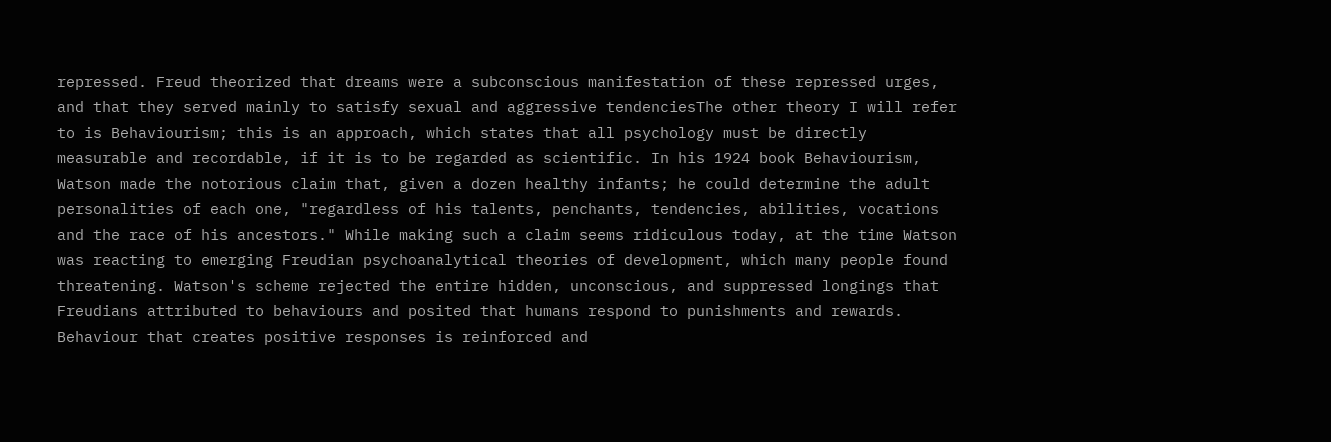repressed. Freud theorized that dreams were a subconscious manifestation of these repressed urges, and that they served mainly to satisfy sexual and aggressive tendenciesThe other theory I will refer to is Behaviourism; this is an approach, which states that all psychology must be directly measurable and recordable, if it is to be regarded as scientific. In his 1924 book Behaviourism, Watson made the notorious claim that, given a dozen healthy infants; he could determine the adult personalities of each one, "regardless of his talents, penchants, tendencies, abilities, vocations and the race of his ancestors." While making such a claim seems ridiculous today, at the time Watson was reacting to emerging Freudian psychoanalytical theories of development, which many people found threatening. Watson's scheme rejected the entire hidden, unconscious, and suppressed longings that Freudians attributed to behaviours and posited that humans respond to punishments and rewards. Behaviour that creates positive responses is reinforced and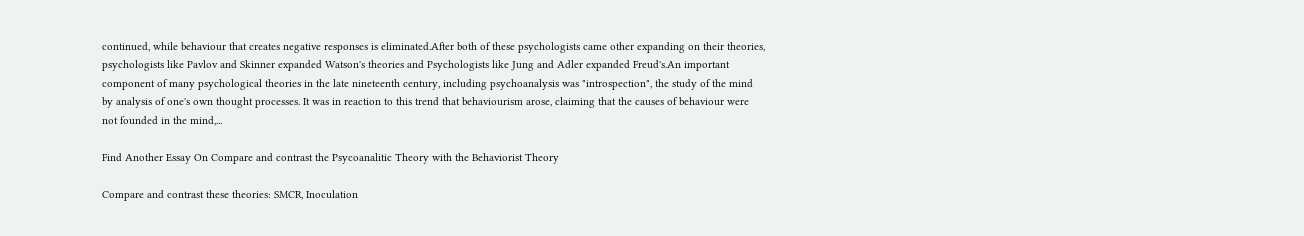continued, while behaviour that creates negative responses is eliminated.After both of these psychologists came other expanding on their theories, psychologists like Pavlov and Skinner expanded Watson's theories and Psychologists like Jung and Adler expanded Freud's.An important component of many psychological theories in the late nineteenth century, including psychoanalysis was "introspection", the study of the mind by analysis of one's own thought processes. It was in reaction to this trend that behaviourism arose, claiming that the causes of behaviour were not founded in the mind,...

Find Another Essay On Compare and contrast the Psycoanalitic Theory with the Behaviorist Theory

Compare and contrast these theories: SMCR, Inoculation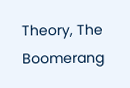Theory, The Boomerang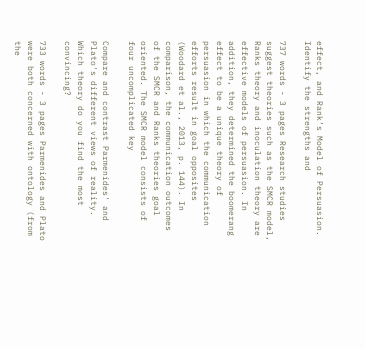effect, and Rank’s Model of Persuasion. Identify the strengths and

737 words - 3 pages Research studies suggest theories such as the SMCR model, Ranks theory and inoculation theory are effective models of persuasion. In addition, they determined the boomerang effect to be a unique theory of persuasion in which the communication efforts result in goal opposites (Woodard et al., 2013, p. 144). In comparison, the communication outcomes of the SMCR and Ranks theories goal oriented. The SMCR model consists of four uncomplicated key

Compare and contrast Parmenides' and Plato's different views of reality. Which theory do you find the most convincing?

733 words - 3 pages Parmenides and Plato were both concerned with ontology (from the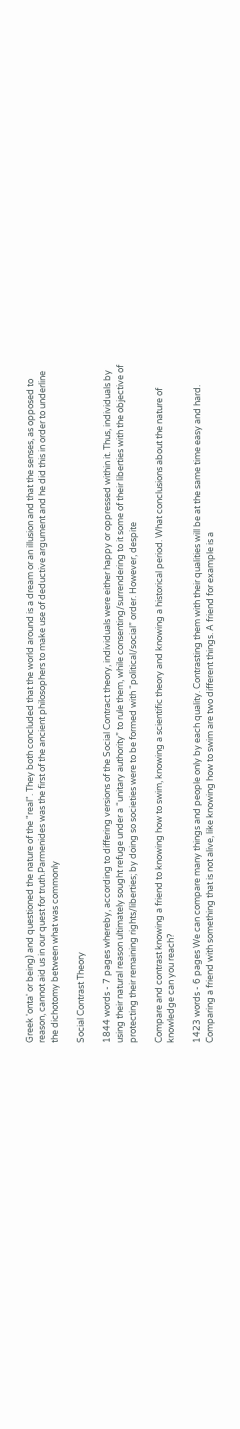Greek 'onta' or being) and questioned the nature of the "real". They both concluded that the world around is a dream or an illusion and that the senses, as opposed to reason, cannot aid us in our quest for truth.Parmenides was the first of the ancient philosophers to make use of deductive argument and he did this in order to underline the dichotomy between what was commonly

Social Contrast Theory

1844 words - 7 pages whereby, according to differing versions of the Social Contract theory, individuals were either happy or oppressed within it. Thus, individuals by using their natural reason ultimately sought refuge under a “unitary authority” to rule them, while consenting/surrendering to it some of their liberties with the objective of protecting their remaining rights/liberties; by doing so societies were to be formed with “political/social” order. However, despite

Compare and contrast knowing a friend to knowing how to swim, knowing a scientific theory and knowing a historical period. What conclusions about the nature of knowledge can you reach?

1423 words - 6 pages We can compare many things and people only by each quality. Contrasting them with their qualities will be at the same time easy and hard. Comparing a friend with something that is not alive, like knowing how to swim are two different things. A friend for example is a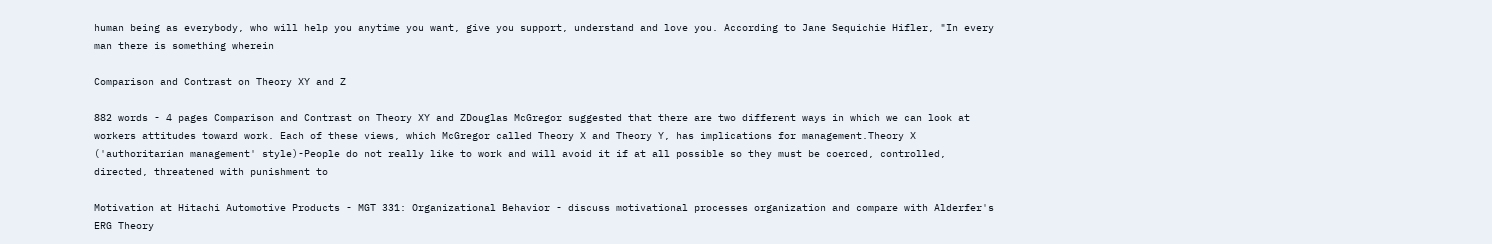human being as everybody, who will help you anytime you want, give you support, understand and love you. According to Jane Sequichie Hifler, "In every man there is something wherein

Comparison and Contrast on Theory XY and Z

882 words - 4 pages Comparison and Contrast on Theory XY and ZDouglas McGregor suggested that there are two different ways in which we can look at workers attitudes toward work. Each of these views, which McGregor called Theory X and Theory Y, has implications for management.Theory X ('authoritarian management' style)-People do not really like to work and will avoid it if at all possible so they must be coerced, controlled, directed, threatened with punishment to

Motivation at Hitachi Automotive Products - MGT 331: Organizational Behavior - discuss motivational processes organization and compare with Alderfer's ERG Theory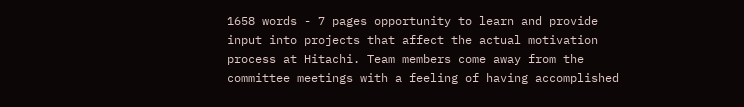1658 words - 7 pages opportunity to learn and provide input into projects that affect the actual motivation process at Hitachi. Team members come away from the committee meetings with a feeling of having accomplished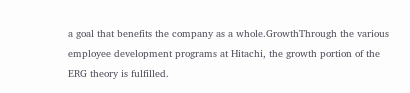a goal that benefits the company as a whole.GrowthThrough the various employee development programs at Hitachi, the growth portion of the ERG theory is fulfilled.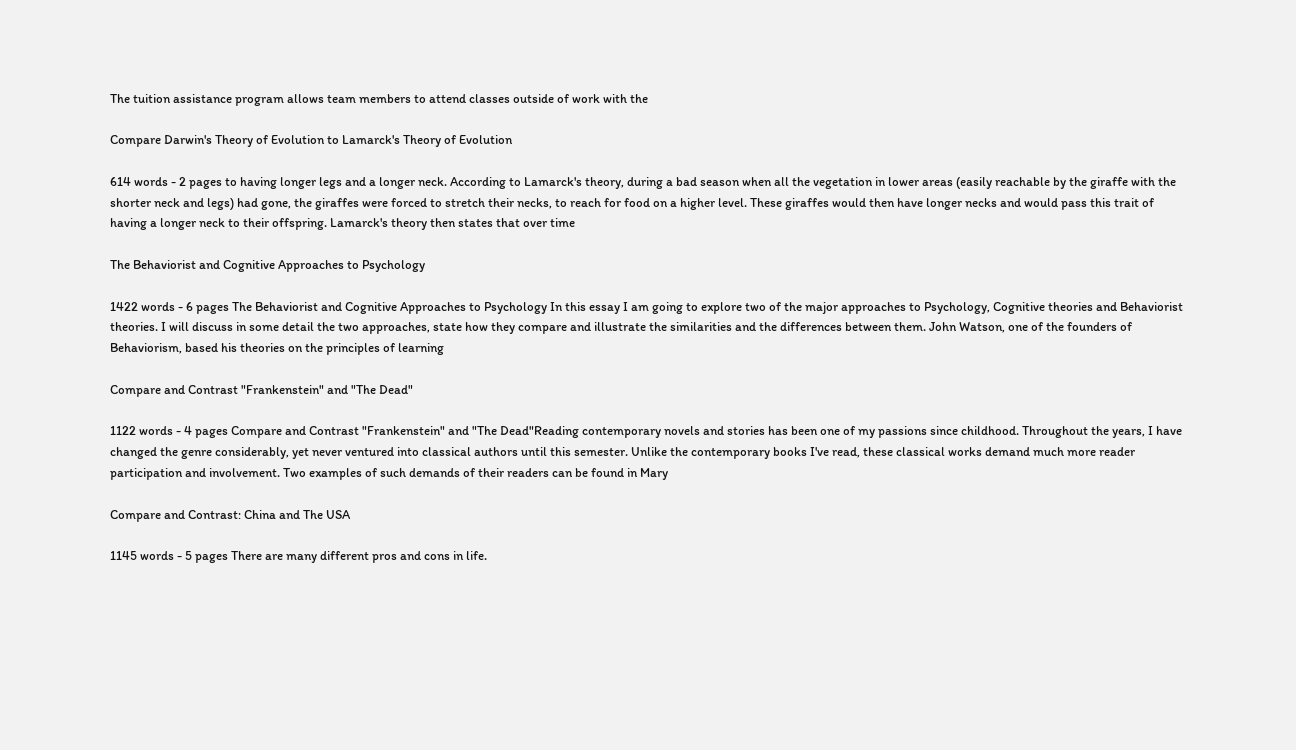The tuition assistance program allows team members to attend classes outside of work with the

Compare Darwin's Theory of Evolution to Lamarck's Theory of Evolution

614 words - 2 pages to having longer legs and a longer neck. According to Lamarck's theory, during a bad season when all the vegetation in lower areas (easily reachable by the giraffe with the shorter neck and legs) had gone, the giraffes were forced to stretch their necks, to reach for food on a higher level. These giraffes would then have longer necks and would pass this trait of having a longer neck to their offspring. Lamarck's theory then states that over time

The Behaviorist and Cognitive Approaches to Psychology

1422 words - 6 pages The Behaviorist and Cognitive Approaches to Psychology In this essay I am going to explore two of the major approaches to Psychology, Cognitive theories and Behaviorist theories. I will discuss in some detail the two approaches, state how they compare and illustrate the similarities and the differences between them. John Watson, one of the founders of Behaviorism, based his theories on the principles of learning

Compare and Contrast "Frankenstein" and "The Dead"

1122 words - 4 pages Compare and Contrast "Frankenstein" and "The Dead"Reading contemporary novels and stories has been one of my passions since childhood. Throughout the years, I have changed the genre considerably, yet never ventured into classical authors until this semester. Unlike the contemporary books I've read, these classical works demand much more reader participation and involvement. Two examples of such demands of their readers can be found in Mary

Compare and Contrast: China and The USA

1145 words - 5 pages There are many different pros and cons in life.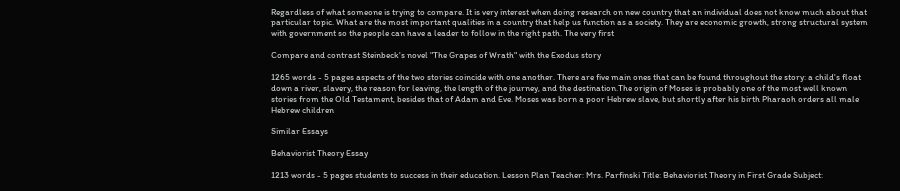Regardless of what someone is trying to compare. It is very interest when doing research on new country that an individual does not know much about that particular topic. What are the most important qualities in a country that help us function as a society. They are economic growth, strong structural system with government so the people can have a leader to follow in the right path. The very first

Compare and contrast Steinbeck's novel "The Grapes of Wrath" with the Exodus story

1265 words - 5 pages aspects of the two stories coincide with one another. There are five main ones that can be found throughout the story: a child's float down a river, slavery, the reason for leaving, the length of the journey, and the destination.The origin of Moses is probably one of the most well known stories from the Old Testament, besides that of Adam and Eve. Moses was born a poor Hebrew slave, but shortly after his birth Pharaoh orders all male Hebrew children

Similar Essays

Behaviorist Theory Essay

1213 words - 5 pages students to success in their education. Lesson Plan Teacher: Mrs. Parfinski Title: Behaviorist Theory in First Grade Subject: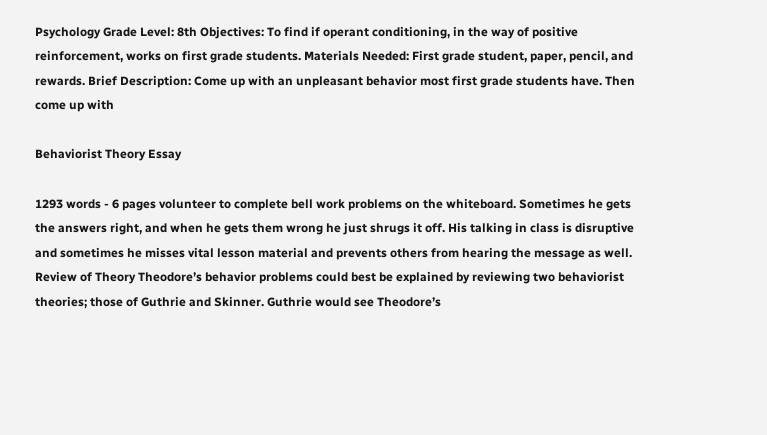Psychology Grade Level: 8th Objectives: To find if operant conditioning, in the way of positive reinforcement, works on first grade students. Materials Needed: First grade student, paper, pencil, and rewards. Brief Description: Come up with an unpleasant behavior most first grade students have. Then come up with

Behaviorist Theory Essay

1293 words - 6 pages volunteer to complete bell work problems on the whiteboard. Sometimes he gets the answers right, and when he gets them wrong he just shrugs it off. His talking in class is disruptive and sometimes he misses vital lesson material and prevents others from hearing the message as well. Review of Theory Theodore’s behavior problems could best be explained by reviewing two behaviorist theories; those of Guthrie and Skinner. Guthrie would see Theodore’s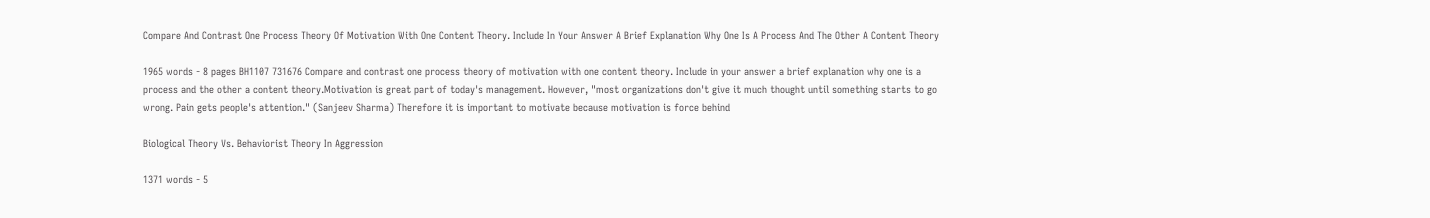Compare And Contrast One Process Theory Of Motivation With One Content Theory. Include In Your Answer A Brief Explanation Why One Is A Process And The Other A Content Theory

1965 words - 8 pages BH1107 731676 Compare and contrast one process theory of motivation with one content theory. Include in your answer a brief explanation why one is a process and the other a content theory.Motivation is great part of today's management. However, "most organizations don't give it much thought until something starts to go wrong. Pain gets people's attention." (Sanjeev Sharma) Therefore it is important to motivate because motivation is force behind

Biological Theory Vs. Behaviorist Theory In Aggression

1371 words - 5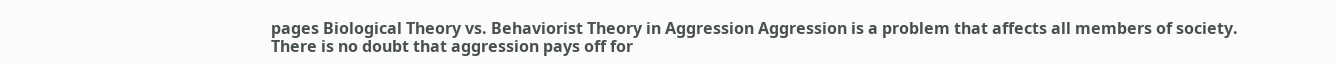pages Biological Theory vs. Behaviorist Theory in Aggression Aggression is a problem that affects all members of society. There is no doubt that aggression pays off for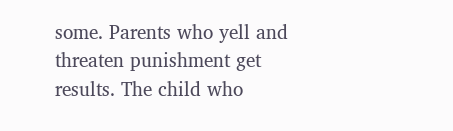some. Parents who yell and threaten punishment get results. The child who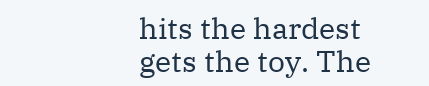hits the hardest gets the toy. The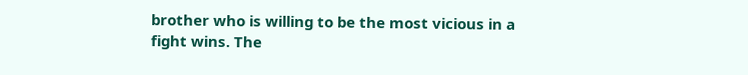brother who is willing to be the most vicious in a fight wins. The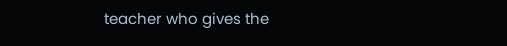teacher who gives the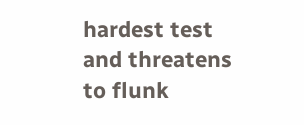hardest test and threatens to flunk